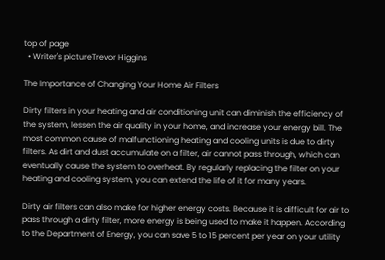top of page
  • Writer's pictureTrevor Higgins

The Importance of Changing Your Home Air Filters

Dirty filters in your heating and air conditioning unit can diminish the efficiency of the system, lessen the air quality in your home, and increase your energy bill. The most common cause of malfunctioning heating and cooling units is due to dirty filters. As dirt and dust accumulate on a filter, air cannot pass through, which can eventually cause the system to overheat. By regularly replacing the filter on your heating and cooling system, you can extend the life of it for many years.

Dirty air filters can also make for higher energy costs. Because it is difficult for air to pass through a dirty filter, more energy is being used to make it happen. According to the Department of Energy, you can save 5 to 15 percent per year on your utility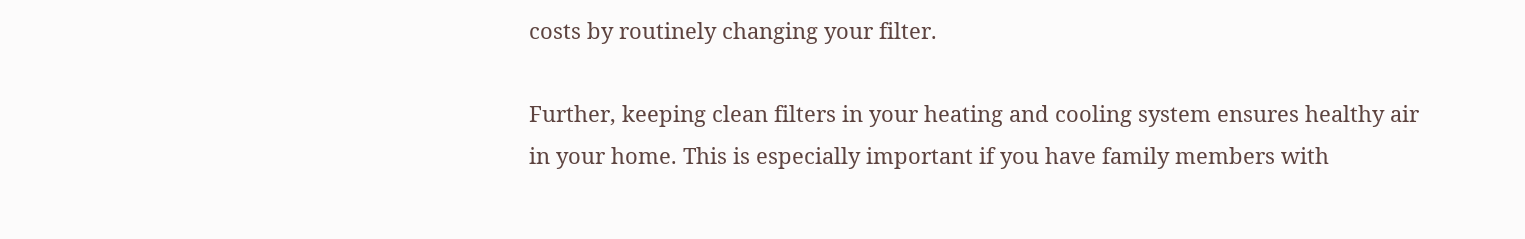costs by routinely changing your filter.

Further, keeping clean filters in your heating and cooling system ensures healthy air in your home. This is especially important if you have family members with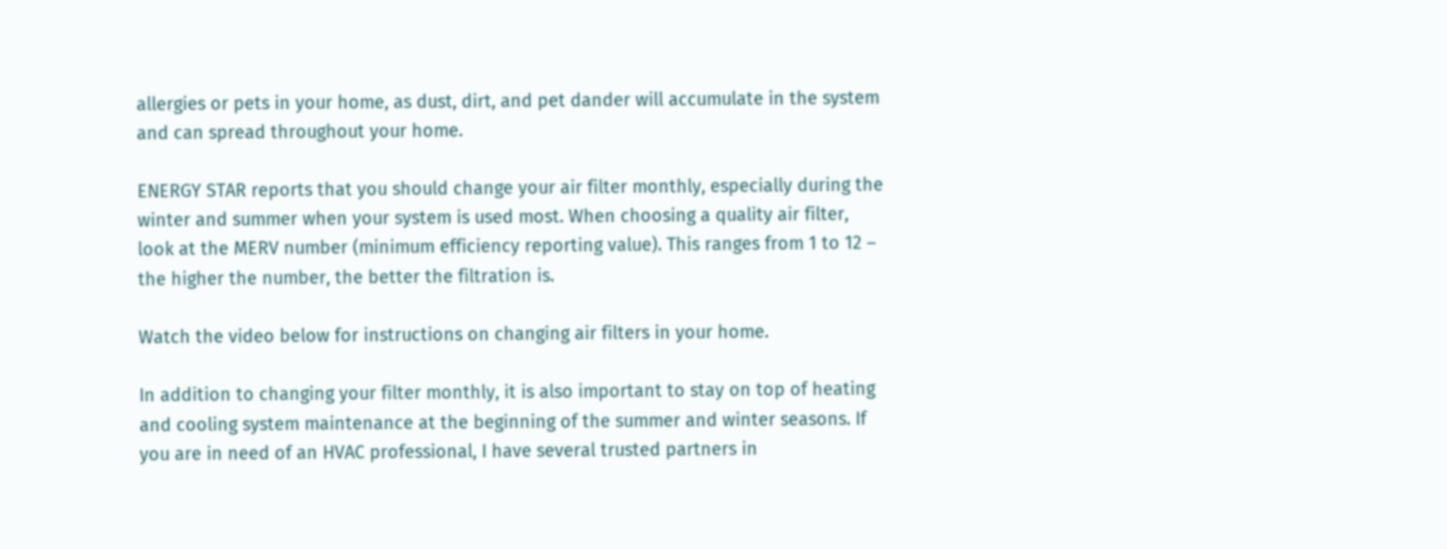allergies or pets in your home, as dust, dirt, and pet dander will accumulate in the system and can spread throughout your home.

ENERGY STAR reports that you should change your air filter monthly, especially during the winter and summer when your system is used most. When choosing a quality air filter, look at the MERV number (minimum efficiency reporting value). This ranges from 1 to 12 – the higher the number, the better the filtration is.

Watch the video below for instructions on changing air filters in your home.

In addition to changing your filter monthly, it is also important to stay on top of heating and cooling system maintenance at the beginning of the summer and winter seasons. If you are in need of an HVAC professional, I have several trusted partners in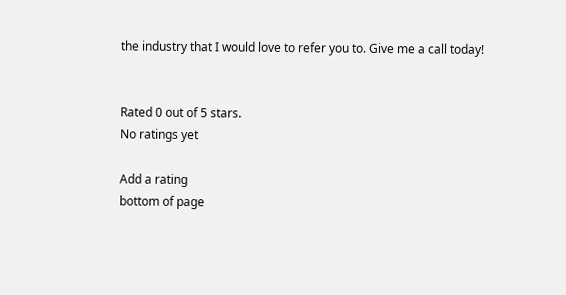the industry that I would love to refer you to. Give me a call today!


Rated 0 out of 5 stars.
No ratings yet

Add a rating
bottom of page